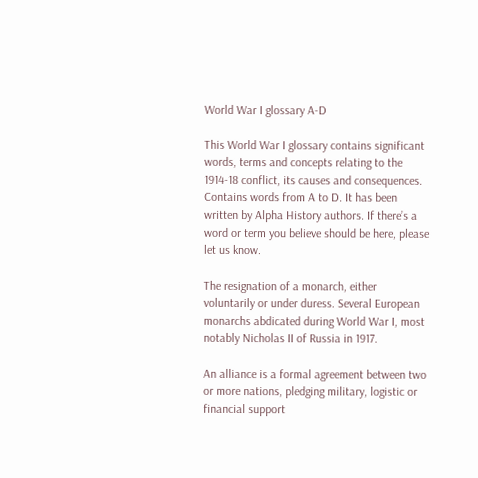World War I glossary A-D

This World War I glossary contains significant words, terms and concepts relating to the 1914-18 conflict, its causes and consequences. Contains words from A to D. It has been written by Alpha History authors. If there’s a word or term you believe should be here, please let us know.

The resignation of a monarch, either voluntarily or under duress. Several European monarchs abdicated during World War I, most notably Nicholas II of Russia in 1917.

An alliance is a formal agreement between two or more nations, pledging military, logistic or financial support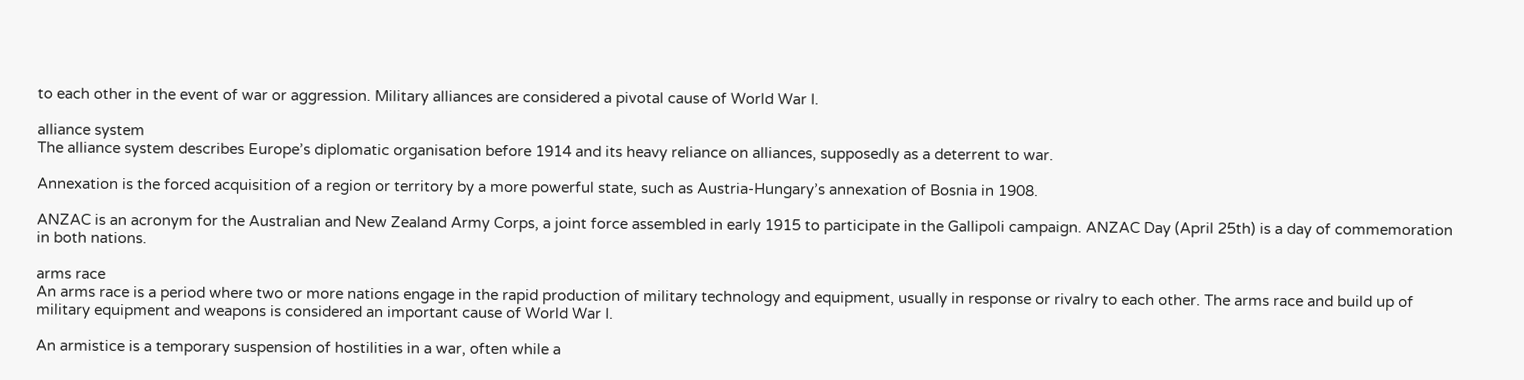to each other in the event of war or aggression. Military alliances are considered a pivotal cause of World War I.

alliance system
The alliance system describes Europe’s diplomatic organisation before 1914 and its heavy reliance on alliances, supposedly as a deterrent to war.

Annexation is the forced acquisition of a region or territory by a more powerful state, such as Austria-Hungary’s annexation of Bosnia in 1908.

ANZAC is an acronym for the Australian and New Zealand Army Corps, a joint force assembled in early 1915 to participate in the Gallipoli campaign. ANZAC Day (April 25th) is a day of commemoration in both nations.

arms race
An arms race is a period where two or more nations engage in the rapid production of military technology and equipment, usually in response or rivalry to each other. The arms race and build up of military equipment and weapons is considered an important cause of World War I.

An armistice is a temporary suspension of hostilities in a war, often while a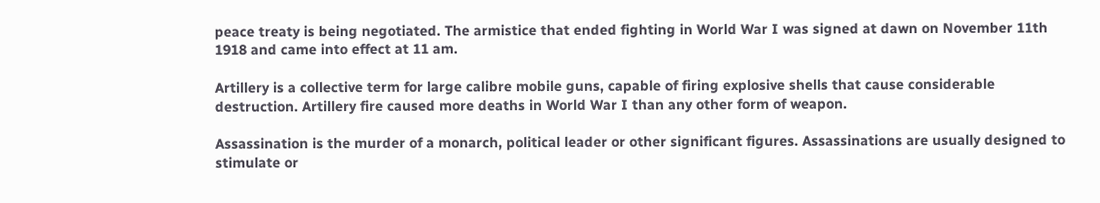peace treaty is being negotiated. The armistice that ended fighting in World War I was signed at dawn on November 11th 1918 and came into effect at 11 am.

Artillery is a collective term for large calibre mobile guns, capable of firing explosive shells that cause considerable destruction. Artillery fire caused more deaths in World War I than any other form of weapon.

Assassination is the murder of a monarch, political leader or other significant figures. Assassinations are usually designed to stimulate or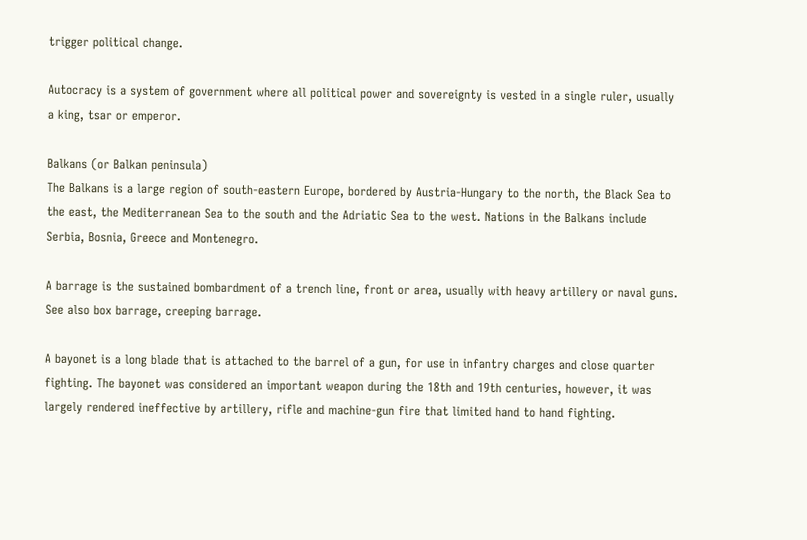trigger political change.

Autocracy is a system of government where all political power and sovereignty is vested in a single ruler, usually a king, tsar or emperor.

Balkans (or Balkan peninsula)
The Balkans is a large region of south-eastern Europe, bordered by Austria-Hungary to the north, the Black Sea to the east, the Mediterranean Sea to the south and the Adriatic Sea to the west. Nations in the Balkans include Serbia, Bosnia, Greece and Montenegro.

A barrage is the sustained bombardment of a trench line, front or area, usually with heavy artillery or naval guns. See also box barrage, creeping barrage.

A bayonet is a long blade that is attached to the barrel of a gun, for use in infantry charges and close quarter fighting. The bayonet was considered an important weapon during the 18th and 19th centuries, however, it was largely rendered ineffective by artillery, rifle and machine-gun fire that limited hand to hand fighting.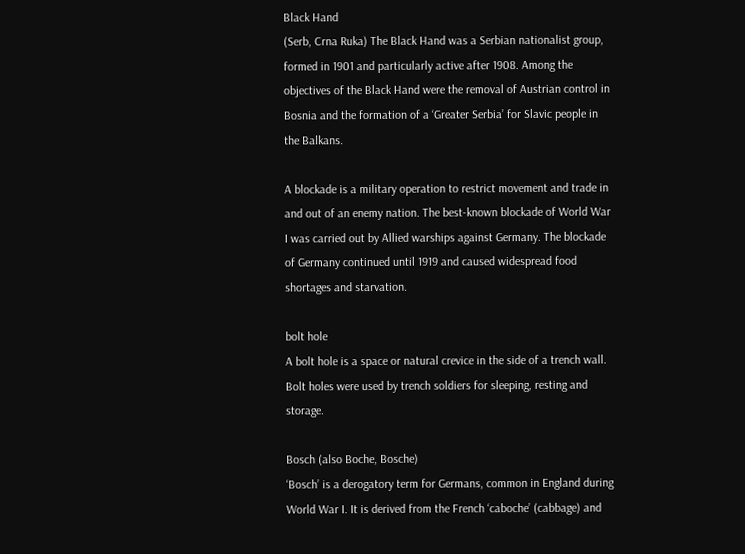Black Hand
(Serb, Crna Ruka) The Black Hand was a Serbian nationalist group, formed in 1901 and particularly active after 1908. Among the objectives of the Black Hand were the removal of Austrian control in Bosnia and the formation of a ‘Greater Serbia’ for Slavic people in the Balkans.

A blockade is a military operation to restrict movement and trade in and out of an enemy nation. The best-known blockade of World War I was carried out by Allied warships against Germany. The blockade of Germany continued until 1919 and caused widespread food shortages and starvation.

bolt hole
A bolt hole is a space or natural crevice in the side of a trench wall. Bolt holes were used by trench soldiers for sleeping, resting and storage.

Bosch (also Boche, Bosche)
‘Bosch’ is a derogatory term for Germans, common in England during World War I. It is derived from the French ‘caboche’ (cabbage) and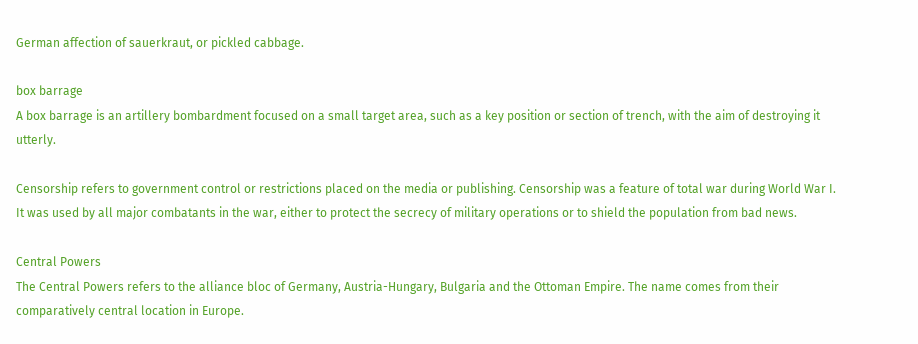German affection of sauerkraut, or pickled cabbage.

box barrage
A box barrage is an artillery bombardment focused on a small target area, such as a key position or section of trench, with the aim of destroying it utterly.

Censorship refers to government control or restrictions placed on the media or publishing. Censorship was a feature of total war during World War I. It was used by all major combatants in the war, either to protect the secrecy of military operations or to shield the population from bad news.

Central Powers
The Central Powers refers to the alliance bloc of Germany, Austria-Hungary, Bulgaria and the Ottoman Empire. The name comes from their comparatively central location in Europe.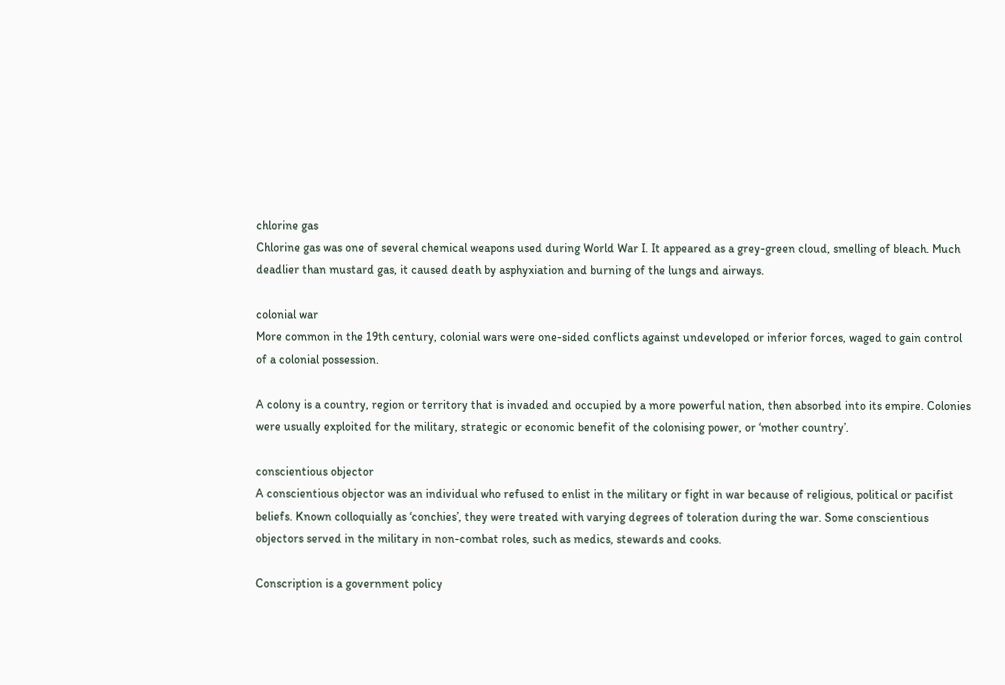chlorine gas
Chlorine gas was one of several chemical weapons used during World War I. It appeared as a grey-green cloud, smelling of bleach. Much deadlier than mustard gas, it caused death by asphyxiation and burning of the lungs and airways.

colonial war
More common in the 19th century, colonial wars were one-sided conflicts against undeveloped or inferior forces, waged to gain control of a colonial possession.

A colony is a country, region or territory that is invaded and occupied by a more powerful nation, then absorbed into its empire. Colonies were usually exploited for the military, strategic or economic benefit of the colonising power, or ‘mother country’.

conscientious objector
A conscientious objector was an individual who refused to enlist in the military or fight in war because of religious, political or pacifist beliefs. Known colloquially as ‘conchies’, they were treated with varying degrees of toleration during the war. Some conscientious objectors served in the military in non-combat roles, such as medics, stewards and cooks.

Conscription is a government policy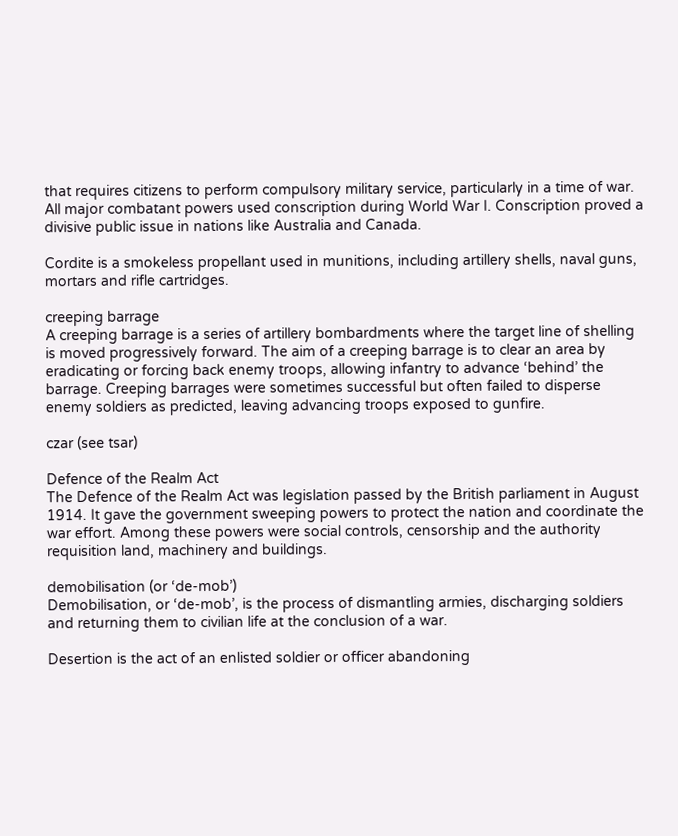that requires citizens to perform compulsory military service, particularly in a time of war. All major combatant powers used conscription during World War I. Conscription proved a divisive public issue in nations like Australia and Canada.

Cordite is a smokeless propellant used in munitions, including artillery shells, naval guns, mortars and rifle cartridges.

creeping barrage
A creeping barrage is a series of artillery bombardments where the target line of shelling is moved progressively forward. The aim of a creeping barrage is to clear an area by eradicating or forcing back enemy troops, allowing infantry to advance ‘behind’ the barrage. Creeping barrages were sometimes successful but often failed to disperse enemy soldiers as predicted, leaving advancing troops exposed to gunfire.

czar (see tsar)

Defence of the Realm Act
The Defence of the Realm Act was legislation passed by the British parliament in August 1914. It gave the government sweeping powers to protect the nation and coordinate the war effort. Among these powers were social controls, censorship and the authority requisition land, machinery and buildings.

demobilisation (or ‘de-mob’)
Demobilisation, or ‘de-mob’, is the process of dismantling armies, discharging soldiers and returning them to civilian life at the conclusion of a war.

Desertion is the act of an enlisted soldier or officer abandoning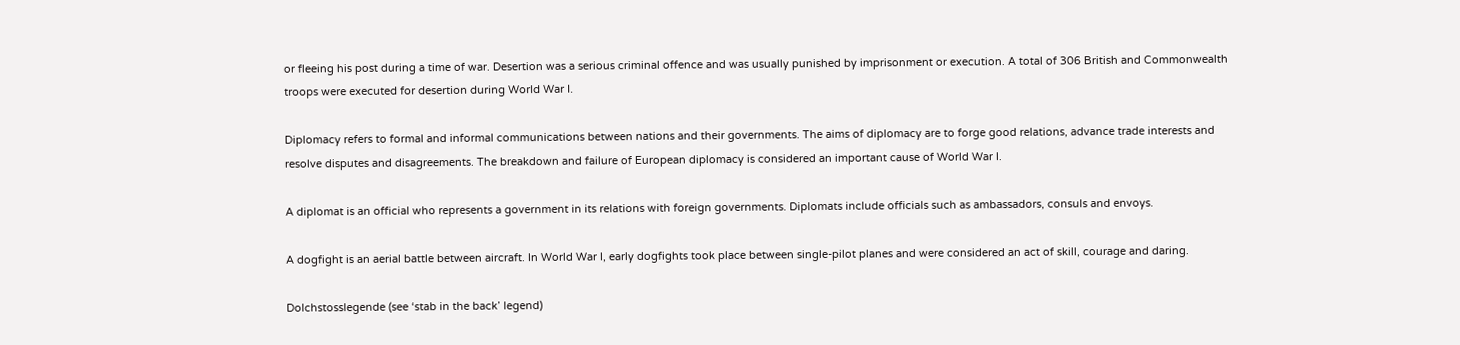or fleeing his post during a time of war. Desertion was a serious criminal offence and was usually punished by imprisonment or execution. A total of 306 British and Commonwealth troops were executed for desertion during World War I.

Diplomacy refers to formal and informal communications between nations and their governments. The aims of diplomacy are to forge good relations, advance trade interests and resolve disputes and disagreements. The breakdown and failure of European diplomacy is considered an important cause of World War I.

A diplomat is an official who represents a government in its relations with foreign governments. Diplomats include officials such as ambassadors, consuls and envoys.

A dogfight is an aerial battle between aircraft. In World War I, early dogfights took place between single-pilot planes and were considered an act of skill, courage and daring.

Dolchstosslegende (see ‘stab in the back’ legend)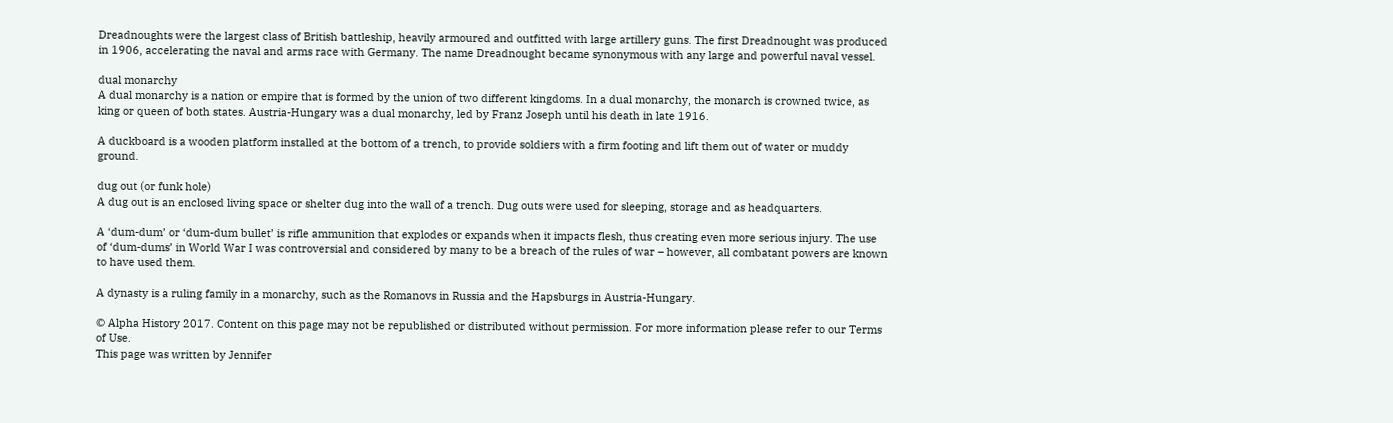Dreadnoughts were the largest class of British battleship, heavily armoured and outfitted with large artillery guns. The first Dreadnought was produced in 1906, accelerating the naval and arms race with Germany. The name Dreadnought became synonymous with any large and powerful naval vessel.

dual monarchy
A dual monarchy is a nation or empire that is formed by the union of two different kingdoms. In a dual monarchy, the monarch is crowned twice, as king or queen of both states. Austria-Hungary was a dual monarchy, led by Franz Joseph until his death in late 1916.

A duckboard is a wooden platform installed at the bottom of a trench, to provide soldiers with a firm footing and lift them out of water or muddy ground.

dug out (or funk hole)
A dug out is an enclosed living space or shelter dug into the wall of a trench. Dug outs were used for sleeping, storage and as headquarters.

A ‘dum-dum’ or ‘dum-dum bullet’ is rifle ammunition that explodes or expands when it impacts flesh, thus creating even more serious injury. The use of ‘dum-dums’ in World War I was controversial and considered by many to be a breach of the rules of war – however, all combatant powers are known to have used them.

A dynasty is a ruling family in a monarchy, such as the Romanovs in Russia and the Hapsburgs in Austria-Hungary.

© Alpha History 2017. Content on this page may not be republished or distributed without permission. For more information please refer to our Terms of Use.
This page was written by Jennifer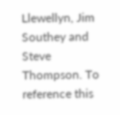Llewellyn, Jim Southey and Steve Thompson. To reference this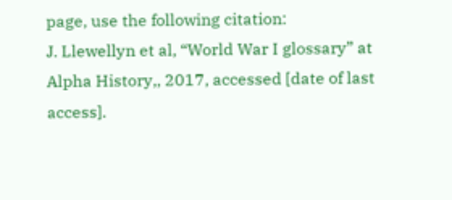page, use the following citation:
J. Llewellyn et al, “World War I glossary” at Alpha History,, 2017, accessed [date of last access].